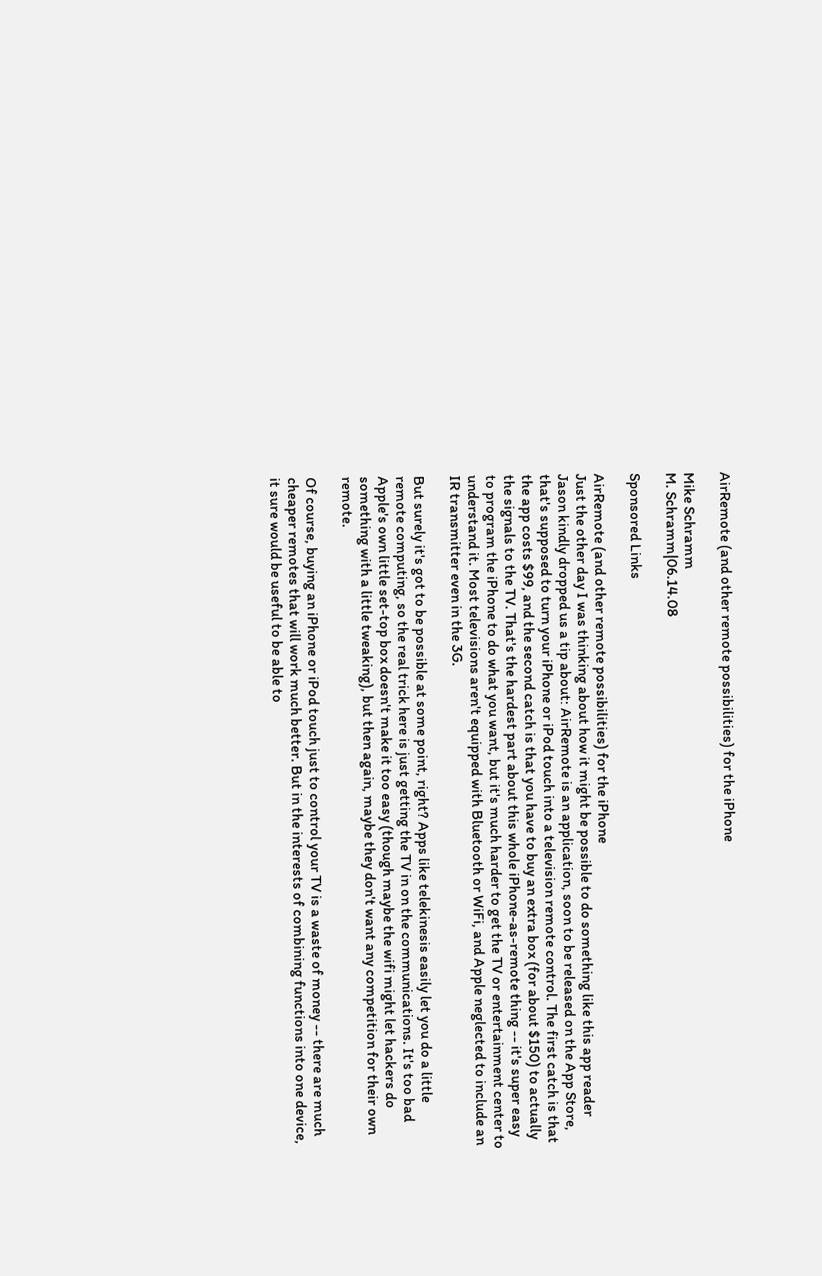AirRemote (and other remote possibilities) for the iPhone

Mike Schramm
M. Schramm|06.14.08

Sponsored Links

AirRemote (and other remote possibilities) for the iPhone
Just the other day I was thinking about how it might be possible to do something like this app reader Jason kindly dropped us a tip about: AirRemote is an application, soon to be released on the App Store, that's supposed to turn your iPhone or iPod touch into a television remote control. The first catch is that the app costs $99, and the second catch is that you have to buy an extra box (for about $150) to actually the signals to the TV. That's the hardest part about this whole iPhone-as-remote thing -- it's super easy to program the iPhone to do what you want, but it's much harder to get the TV or entertainment center to understand it. Most televisions aren't equipped with Bluetooth or WiFi, and Apple neglected to include an IR transmitter even in the 3G.

But surely it's got to be possible at some point, right? Apps like telekinesis easily let you do a little remote computing, so the real trick here is just getting the TV in on the communications. It's too bad Apple's own little set-top box doesn't make it too easy (though maybe the wifi might let hackers do something with a little tweaking), but then again, maybe they don't want any competition for their own remote.

Of course, buying an iPhone or iPod touch just to control your TV is a waste of money -- there are much cheaper remotes that will work much better. But in the interests of combining functions into one device, it sure would be useful to be able to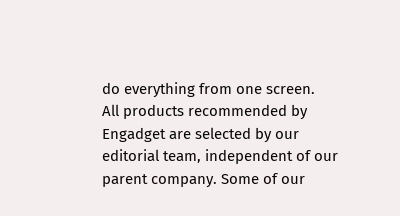do everything from one screen.
All products recommended by Engadget are selected by our editorial team, independent of our parent company. Some of our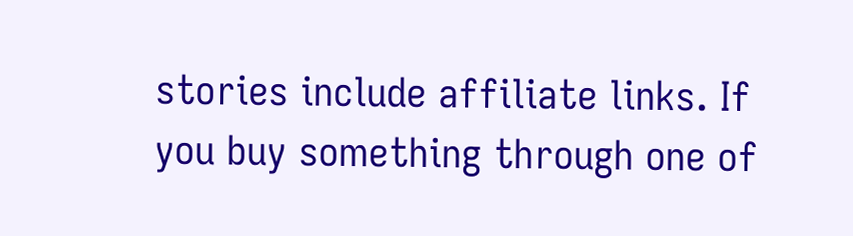stories include affiliate links. If you buy something through one of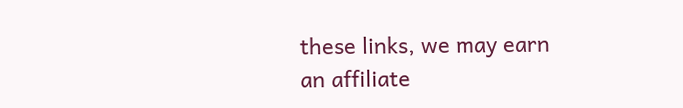these links, we may earn an affiliate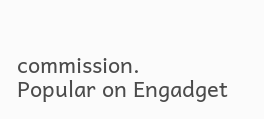commission.
Popular on Engadget